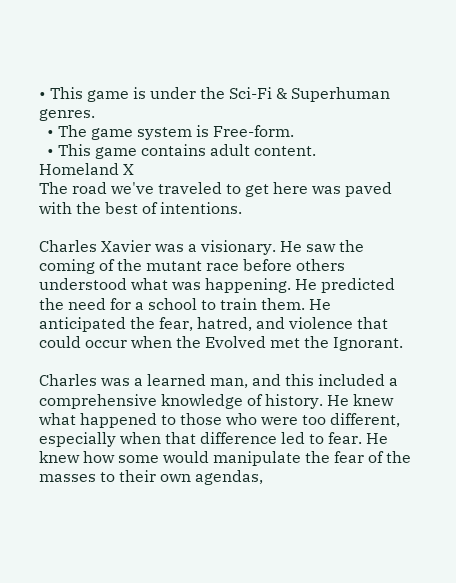• This game is under the Sci-Fi & Superhuman genres.
  • The game system is Free-form.
  • This game contains adult content.
Homeland X
The road we've traveled to get here was paved with the best of intentions.

Charles Xavier was a visionary. He saw the coming of the mutant race before others understood what was happening. He predicted the need for a school to train them. He anticipated the fear, hatred, and violence that could occur when the Evolved met the Ignorant.

Charles was a learned man, and this included a comprehensive knowledge of history. He knew what happened to those who were too different, especially when that difference led to fear. He knew how some would manipulate the fear of the masses to their own agendas,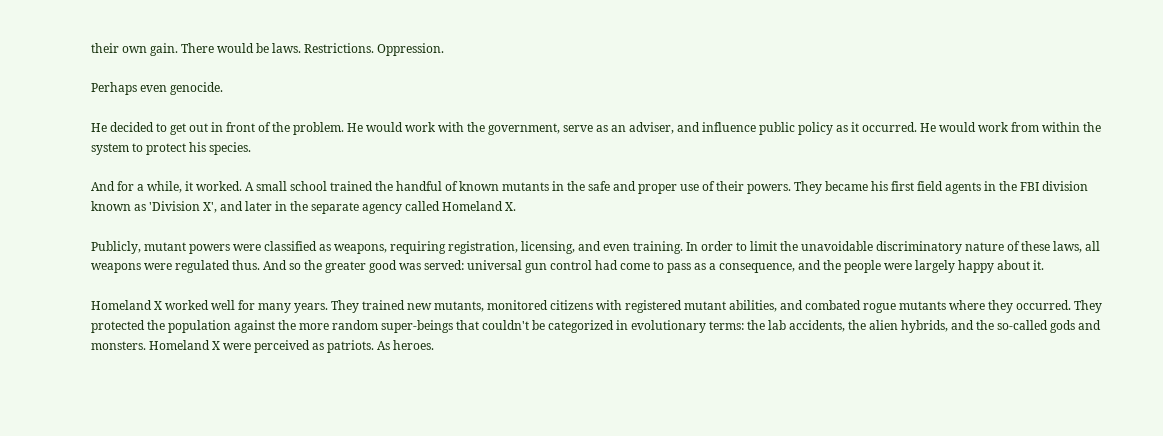their own gain. There would be laws. Restrictions. Oppression.

Perhaps even genocide.

He decided to get out in front of the problem. He would work with the government, serve as an adviser, and influence public policy as it occurred. He would work from within the system to protect his species.

And for a while, it worked. A small school trained the handful of known mutants in the safe and proper use of their powers. They became his first field agents in the FBI division known as 'Division X', and later in the separate agency called Homeland X.

Publicly, mutant powers were classified as weapons, requiring registration, licensing, and even training. In order to limit the unavoidable discriminatory nature of these laws, all weapons were regulated thus. And so the greater good was served: universal gun control had come to pass as a consequence, and the people were largely happy about it.

Homeland X worked well for many years. They trained new mutants, monitored citizens with registered mutant abilities, and combated rogue mutants where they occurred. They protected the population against the more random super-beings that couldn't be categorized in evolutionary terms: the lab accidents, the alien hybrids, and the so-called gods and monsters. Homeland X were perceived as patriots. As heroes.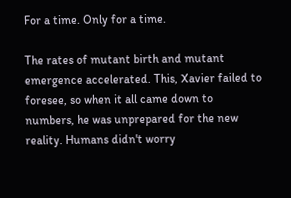For a time. Only for a time.

The rates of mutant birth and mutant emergence accelerated. This, Xavier failed to foresee, so when it all came down to numbers, he was unprepared for the new reality. Humans didn't worry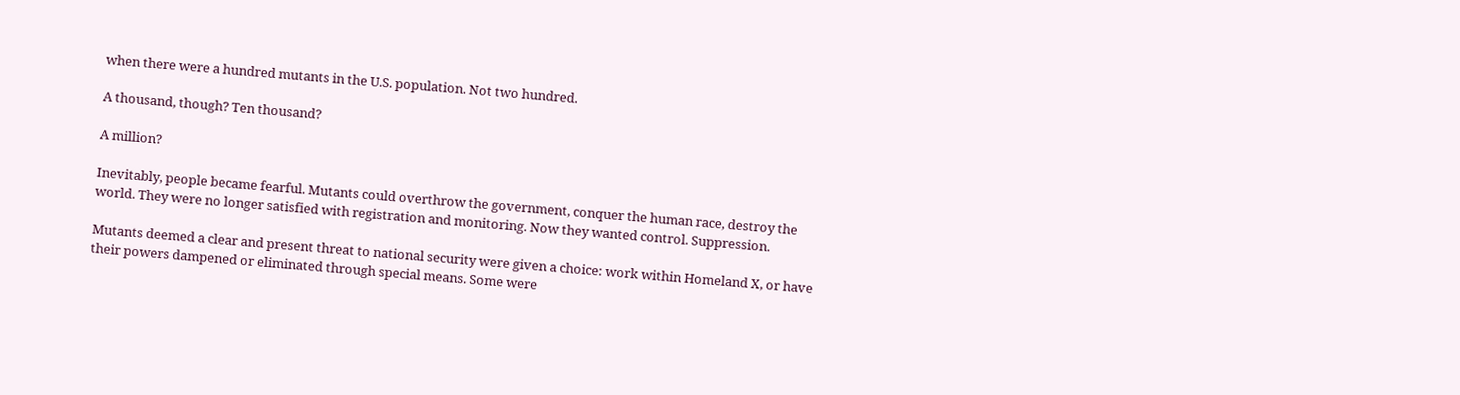when there were a hundred mutants in the U.S. population. Not two hundred.

A thousand, though? Ten thousand?

A million?

Inevitably, people became fearful. Mutants could overthrow the government, conquer the human race, destroy the world. They were no longer satisfied with registration and monitoring. Now they wanted control. Suppression.

Mutants deemed a clear and present threat to national security were given a choice: work within Homeland X, or have their powers dampened or eliminated through special means. Some were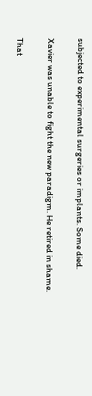subjected to experimental surgeries or implants. Some died.

Xavier was unable to fight the new paradigm. He retired in shame.

That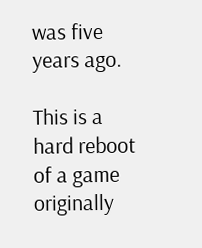was five years ago.

This is a hard reboot of a game originally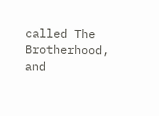called The Brotherhood, and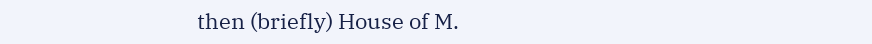then (briefly) House of M.